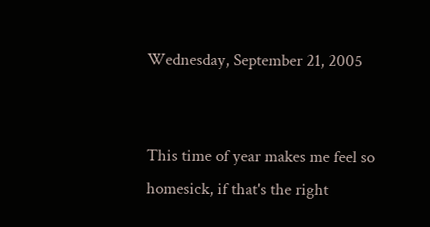Wednesday, September 21, 2005


This time of year makes me feel so homesick, if that's the right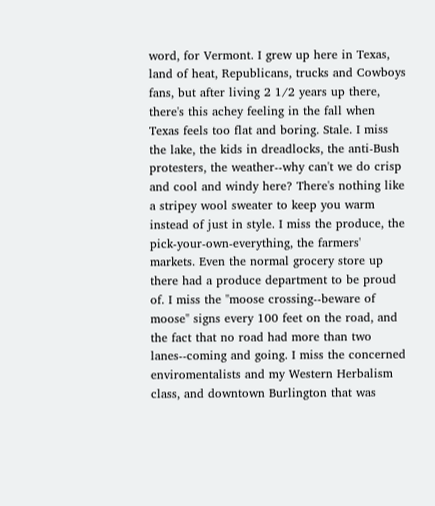word, for Vermont. I grew up here in Texas, land of heat, Republicans, trucks and Cowboys fans, but after living 2 1/2 years up there, there's this achey feeling in the fall when Texas feels too flat and boring. Stale. I miss the lake, the kids in dreadlocks, the anti-Bush protesters, the weather--why can't we do crisp and cool and windy here? There's nothing like a stripey wool sweater to keep you warm instead of just in style. I miss the produce, the pick-your-own-everything, the farmers' markets. Even the normal grocery store up there had a produce department to be proud of. I miss the "moose crossing--beware of moose" signs every 100 feet on the road, and the fact that no road had more than two lanes--coming and going. I miss the concerned enviromentalists and my Western Herbalism class, and downtown Burlington that was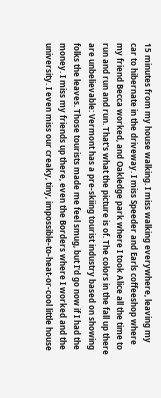15 minutes from my house walking. I miss walking everywhere, leaving my car to hibernate in the driveway. I miss Speeder and Earls coffeeshop where my friend Becca worked, and Oakledge park where I took Alice all the time to run and run and run. That's what the picture is of. The colors in the fall up there are unbelievable: Vermont has a pre-skiing tourist industry based on showing folks the leaves. Those tourists made me feel smug, but I'd go now if I had the money. I miss my friends up there, even the Borders where I worked and the university. I even miss our creaky, tiny, impossible-to-heat-or-cool little house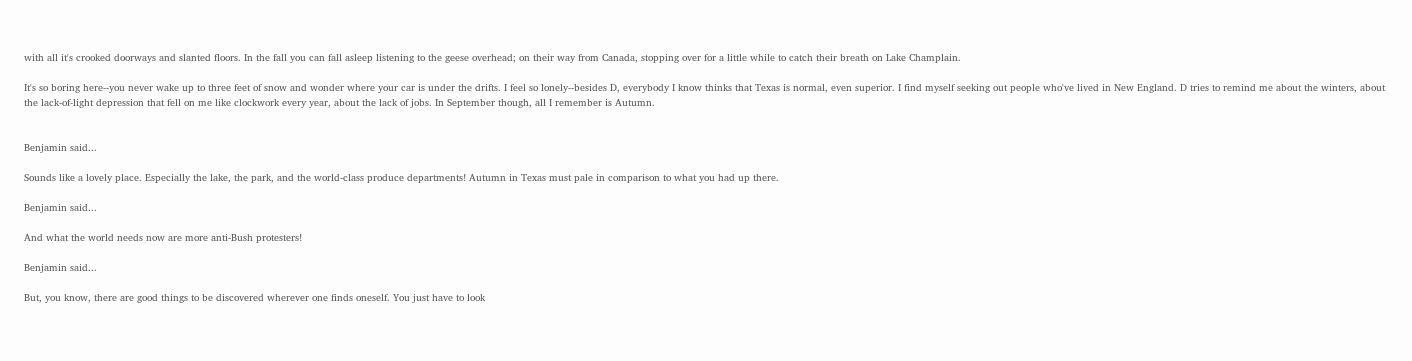with all it's crooked doorways and slanted floors. In the fall you can fall asleep listening to the geese overhead; on their way from Canada, stopping over for a little while to catch their breath on Lake Champlain.

It's so boring here--you never wake up to three feet of snow and wonder where your car is under the drifts. I feel so lonely--besides D, everybody I know thinks that Texas is normal, even superior. I find myself seeking out people who've lived in New England. D tries to remind me about the winters, about the lack-of-light depression that fell on me like clockwork every year, about the lack of jobs. In September though, all I remember is Autumn.


Benjamin said...

Sounds like a lovely place. Especially the lake, the park, and the world-class produce departments! Autumn in Texas must pale in comparison to what you had up there.

Benjamin said...

And what the world needs now are more anti-Bush protesters!

Benjamin said...

But, you know, there are good things to be discovered wherever one finds oneself. You just have to look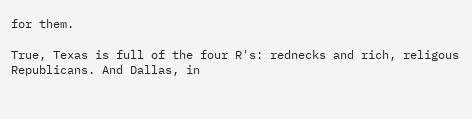for them.

True, Texas is full of the four R's: rednecks and rich, religous Republicans. And Dallas, in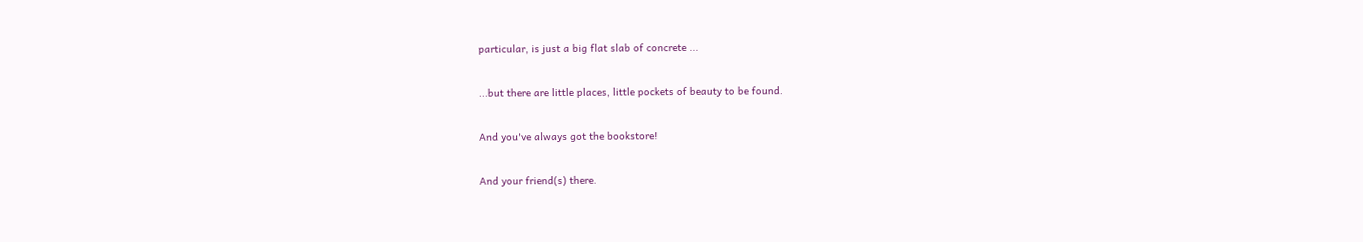particular, is just a big flat slab of concrete ...

...but there are little places, little pockets of beauty to be found.

And you've always got the bookstore!

And your friend(s) there.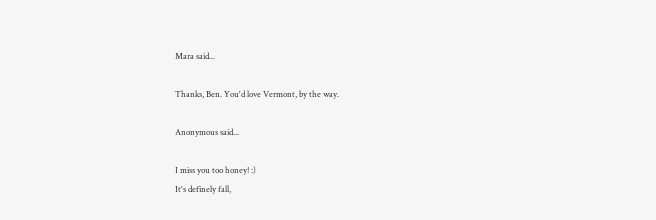Mara said...

Thanks, Ben. You'd love Vermont, by the way.

Anonymous said...

I miss you too honey! :)
It's definely fall,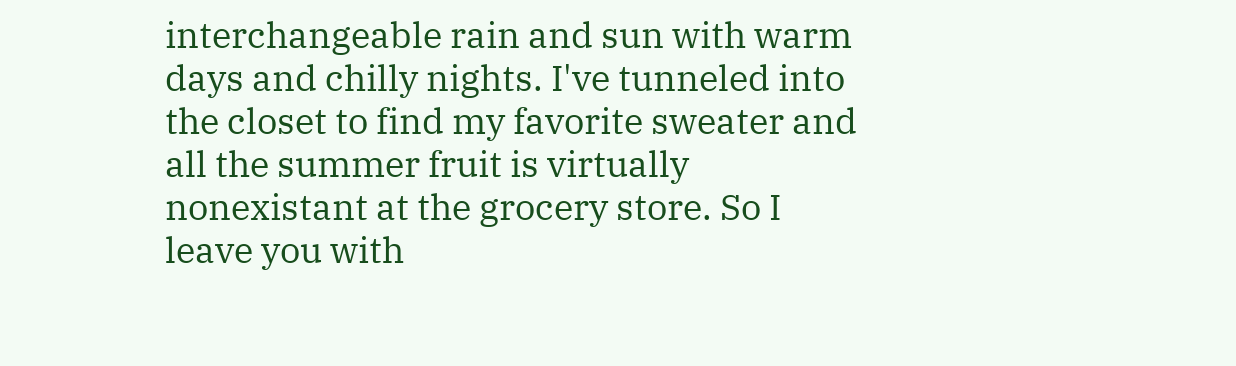interchangeable rain and sun with warm days and chilly nights. I've tunneled into the closet to find my favorite sweater and all the summer fruit is virtually nonexistant at the grocery store. So I leave you with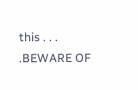this . . . .BEWARE OF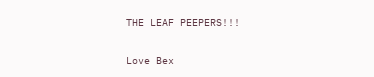THE LEAF PEEPERS!!!

Love Bex